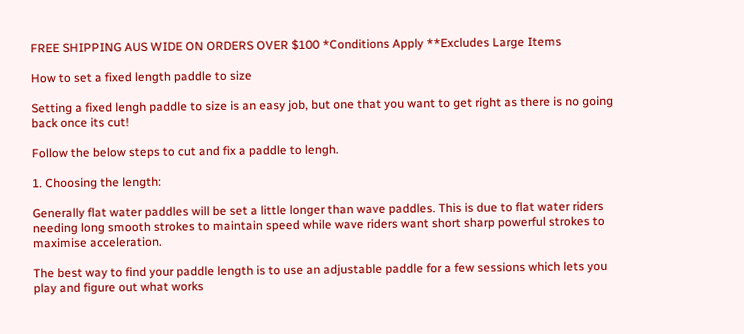FREE SHIPPING AUS WIDE ON ORDERS OVER $100 *Conditions Apply **Excludes Large Items

How to set a fixed length paddle to size

Setting a fixed lengh paddle to size is an easy job, but one that you want to get right as there is no going back once its cut!

Follow the below steps to cut and fix a paddle to lengh.

1. Choosing the length:

Generally flat water paddles will be set a little longer than wave paddles. This is due to flat water riders needing long smooth strokes to maintain speed while wave riders want short sharp powerful strokes to maximise acceleration.

The best way to find your paddle length is to use an adjustable paddle for a few sessions which lets you play and figure out what works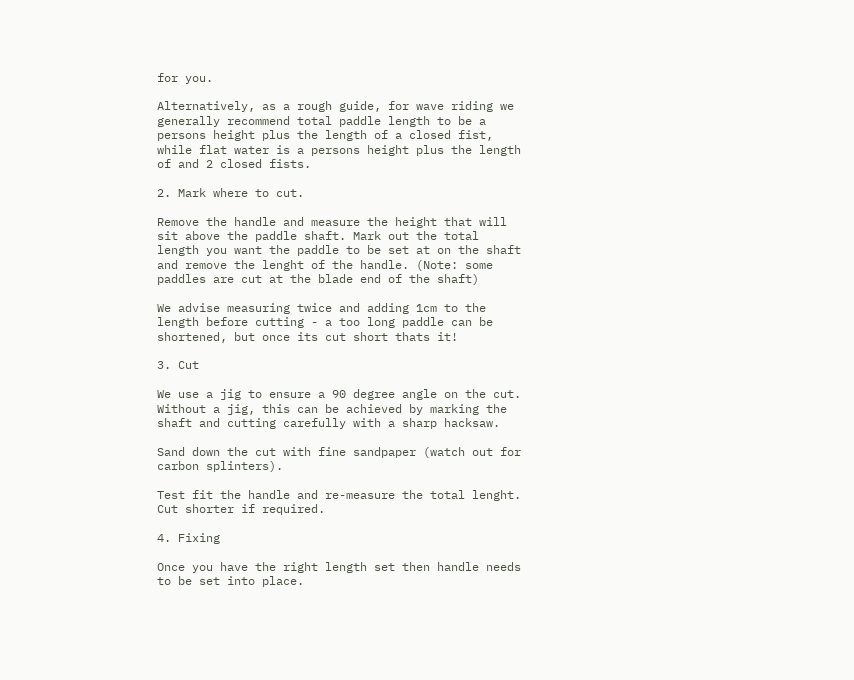for you.

Alternatively, as a rough guide, for wave riding we generally recommend total paddle length to be a persons height plus the length of a closed fist, while flat water is a persons height plus the length of and 2 closed fists.

2. Mark where to cut.

Remove the handle and measure the height that will sit above the paddle shaft. Mark out the total length you want the paddle to be set at on the shaft and remove the lenght of the handle. (Note: some paddles are cut at the blade end of the shaft)

We advise measuring twice and adding 1cm to the length before cutting - a too long paddle can be shortened, but once its cut short thats it!

3. Cut

We use a jig to ensure a 90 degree angle on the cut. Without a jig, this can be achieved by marking the shaft and cutting carefully with a sharp hacksaw.

Sand down the cut with fine sandpaper (watch out for carbon splinters).

Test fit the handle and re-measure the total lenght. Cut shorter if required.

4. Fixing

Once you have the right length set then handle needs to be set into place.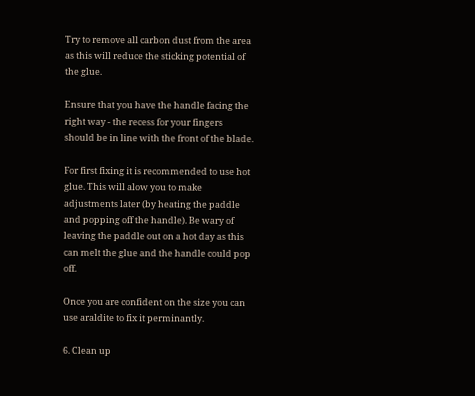Try to remove all carbon dust from the area as this will reduce the sticking potential of the glue.

Ensure that you have the handle facing the right way - the recess for your fingers should be in line with the front of the blade.

For first fixing it is recommended to use hot glue. This will alow you to make adjustments later (by heating the paddle and popping off the handle). Be wary of leaving the paddle out on a hot day as this can melt the glue and the handle could pop off.

Once you are confident on the size you can use araldite to fix it perminantly.

6. Clean up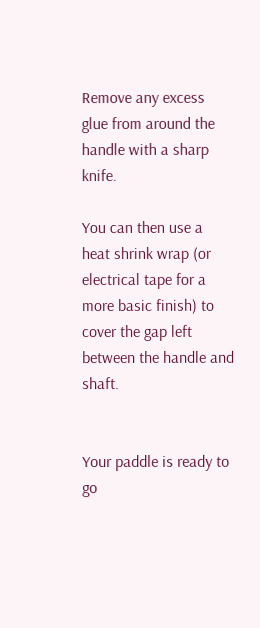Remove any excess glue from around the handle with a sharp knife.

You can then use a heat shrink wrap (or electrical tape for a more basic finish) to cover the gap left between the handle and shaft.


Your paddle is ready to go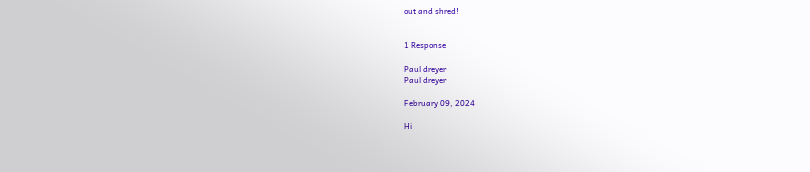out and shred!


1 Response

Paul dreyer
Paul dreyer

February 09, 2024

Hi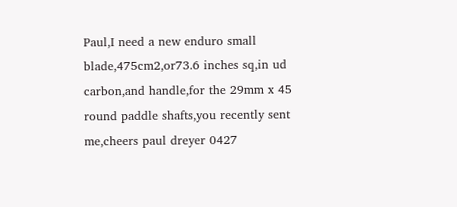Paul,I need a new enduro small blade,475cm2,or73.6 inches sq,in ud carbon,and handle,for the 29mm x 45 round paddle shafts,you recently sent me,cheers paul dreyer 0427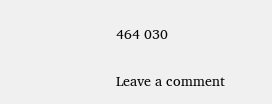464 030

Leave a comment